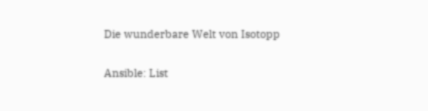Die wunderbare Welt von Isotopp

Ansible: List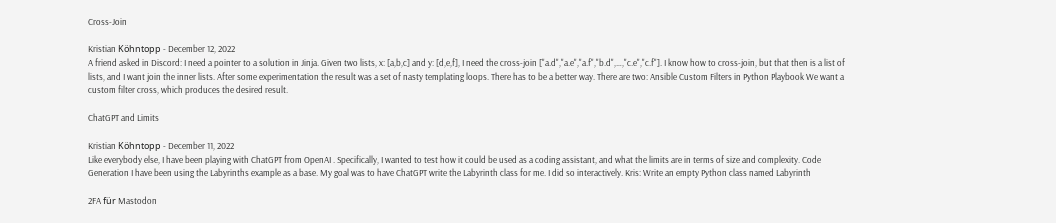Cross-Join

Kristian Köhntopp - December 12, 2022
A friend asked in Discord: I need a pointer to a solution in Jinja. Given two lists, x: [a,b,c] and y: [d,e,f], I need the cross-join ["a.d","a.e","a.f","b.d",…,"c.e","c.f"]. I know how to cross-join, but that then is a list of lists, and I want join the inner lists. After some experimentation the result was a set of nasty templating loops. There has to be a better way. There are two: Ansible Custom Filters in Python Playbook We want a custom filter cross, which produces the desired result.

ChatGPT and Limits

Kristian Köhntopp - December 11, 2022
Like everybody else, I have been playing with ChatGPT from OpenAI . Specifically, I wanted to test how it could be used as a coding assistant, and what the limits are in terms of size and complexity. Code Generation I have been using the Labyrinths example as a base. My goal was to have ChatGPT write the Labyrinth class for me. I did so interactively. Kris: Write an empty Python class named Labyrinth

2FA für Mastodon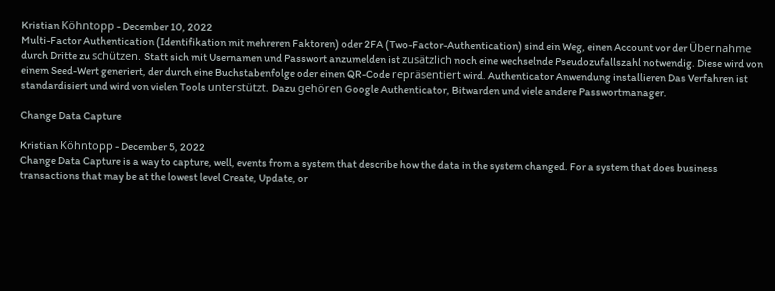Kristian Köhntopp - December 10, 2022
Multi-Factor Authentication (Identifikation mit mehreren Faktoren) oder 2FA (Two-Factor-Authentication) sind ein Weg, einen Account vor der Übernahme durch Dritte zu schützen. Statt sich mit Usernamen und Passwort anzumelden ist zusätzlich noch eine wechselnde Pseudozufallszahl notwendig. Diese wird von einem Seed-Wert generiert, der durch eine Buchstabenfolge oder einen QR-Code repräsentiert wird. Authenticator Anwendung installieren Das Verfahren ist standardisiert und wird von vielen Tools unterstützt. Dazu gehören Google Authenticator, Bitwarden und viele andere Passwortmanager.

Change Data Capture

Kristian Köhntopp - December 5, 2022
Change Data Capture is a way to capture, well, events from a system that describe how the data in the system changed. For a system that does business transactions that may be at the lowest level Create, Update, or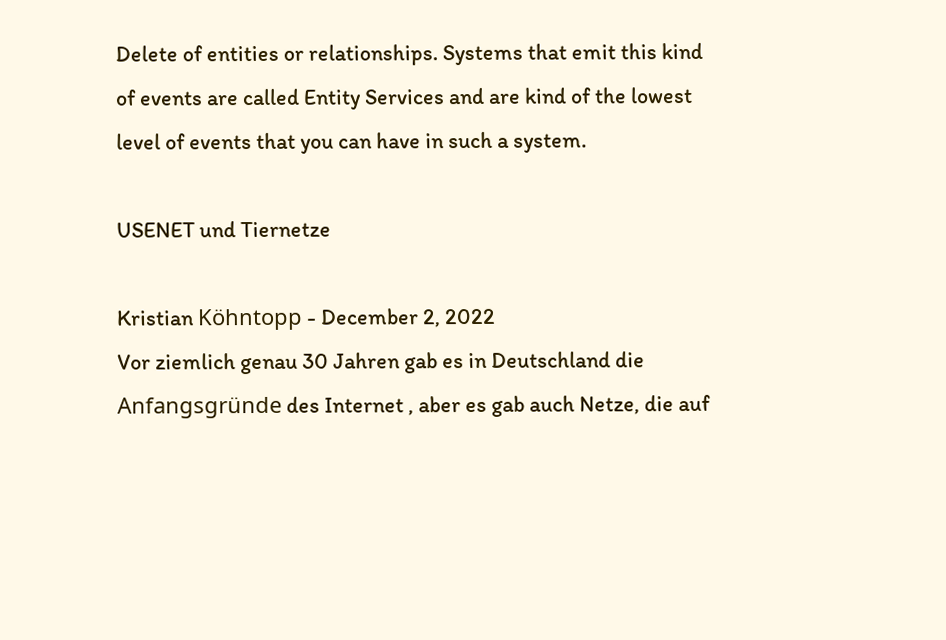Delete of entities or relationships. Systems that emit this kind of events are called Entity Services and are kind of the lowest level of events that you can have in such a system.

USENET und Tiernetze

Kristian Köhntopp - December 2, 2022
Vor ziemlich genau 30 Jahren gab es in Deutschland die Anfangsgründe des Internet , aber es gab auch Netze, die auf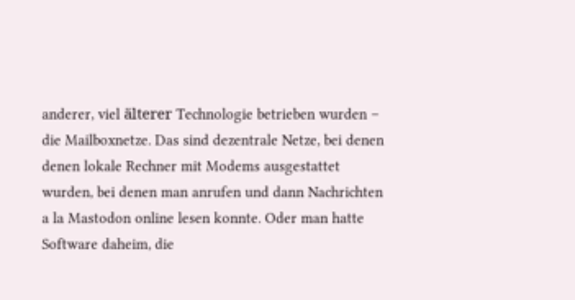anderer, viel älterer Technologie betrieben wurden – die Mailboxnetze. Das sind dezentrale Netze, bei denen denen lokale Rechner mit Modems ausgestattet wurden, bei denen man anrufen und dann Nachrichten a la Mastodon online lesen konnte. Oder man hatte Software daheim, die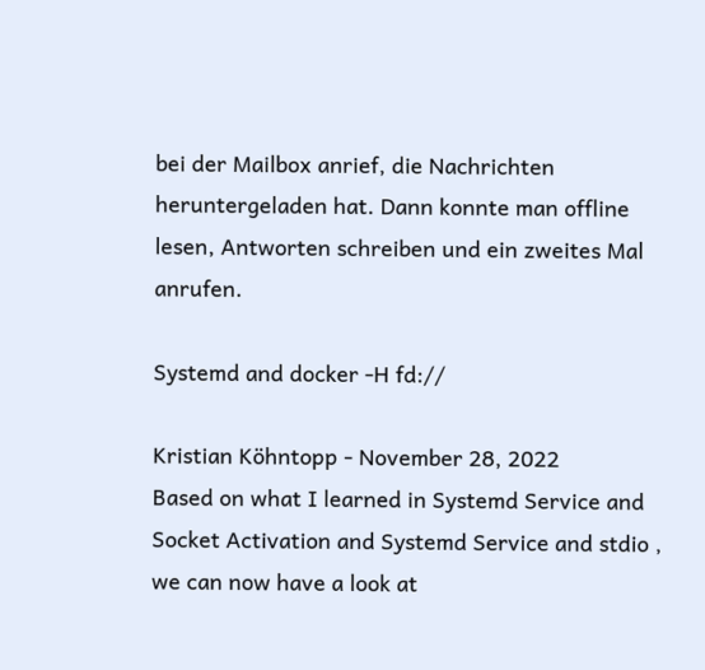bei der Mailbox anrief, die Nachrichten heruntergeladen hat. Dann konnte man offline lesen, Antworten schreiben und ein zweites Mal anrufen.

Systemd and docker -H fd://

Kristian Köhntopp - November 28, 2022
Based on what I learned in Systemd Service and Socket Activation and Systemd Service and stdio , we can now have a look at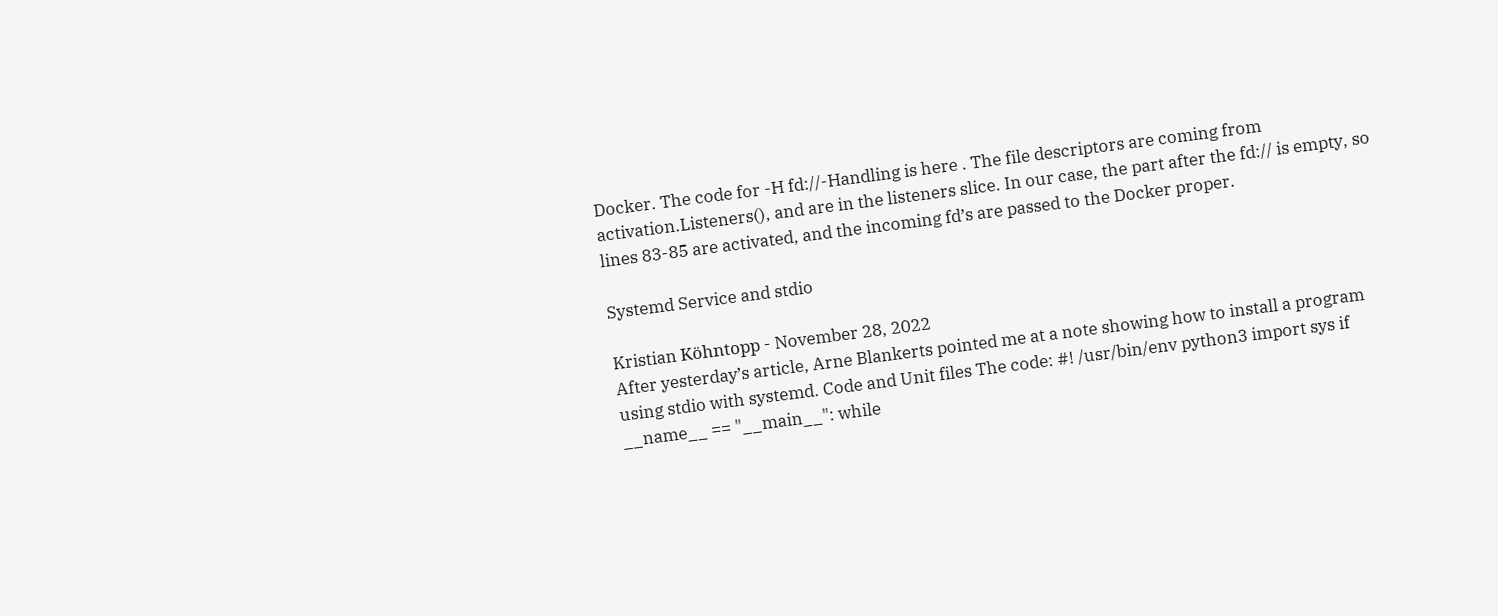Docker. The code for -H fd://-Handling is here . The file descriptors are coming from activation.Listeners(), and are in the listeners slice. In our case, the part after the fd:// is empty, so lines 83-85 are activated, and the incoming fd’s are passed to the Docker proper.

Systemd Service and stdio

Kristian Köhntopp - November 28, 2022
After yesterday’s article, Arne Blankerts pointed me at a note showing how to install a program using stdio with systemd. Code and Unit files The code: #! /usr/bin/env python3 import sys if __name__ == "__main__": while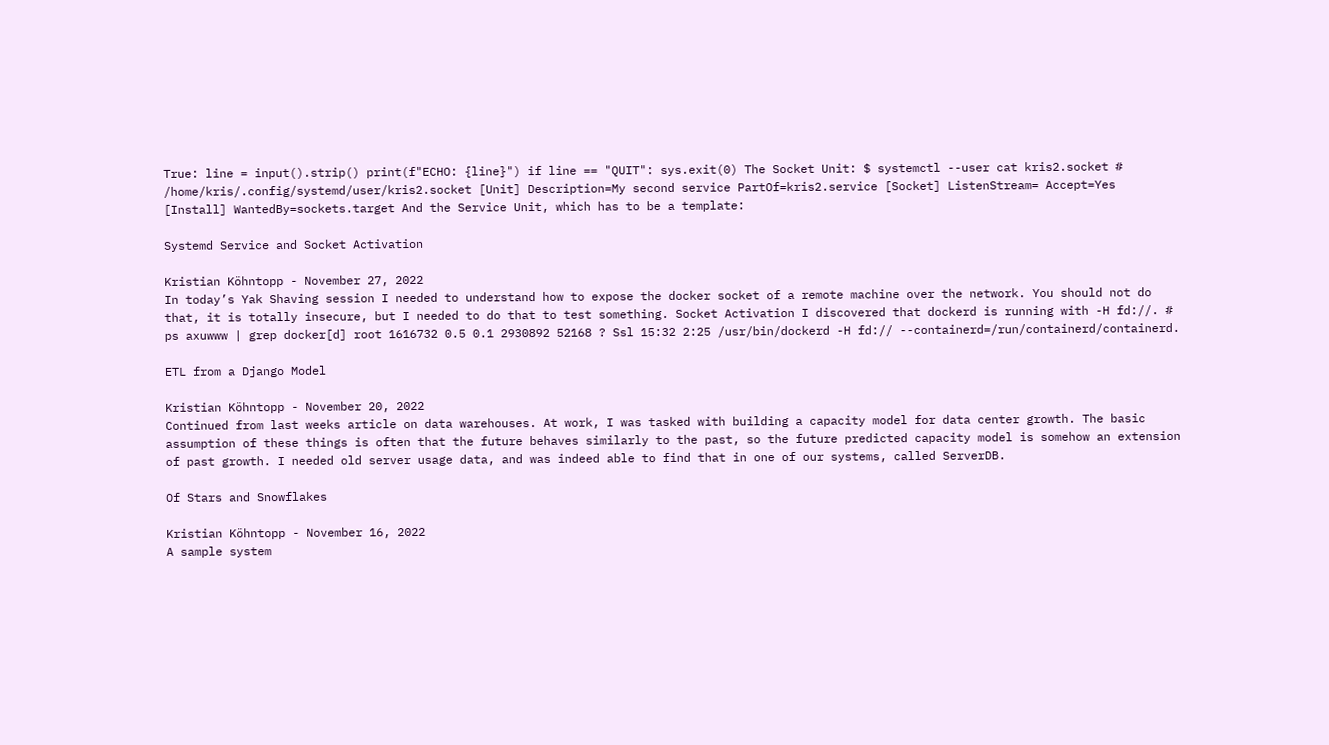True: line = input().strip() print(f"ECHO: {line}") if line == "QUIT": sys.exit(0) The Socket Unit: $ systemctl --user cat kris2.socket # /home/kris/.config/systemd/user/kris2.socket [Unit] Description=My second service PartOf=kris2.service [Socket] ListenStream= Accept=Yes [Install] WantedBy=sockets.target And the Service Unit, which has to be a template:

Systemd Service and Socket Activation

Kristian Köhntopp - November 27, 2022
In today’s Yak Shaving session I needed to understand how to expose the docker socket of a remote machine over the network. You should not do that, it is totally insecure, but I needed to do that to test something. Socket Activation I discovered that dockerd is running with -H fd://. # ps axuwww | grep docker[d] root 1616732 0.5 0.1 2930892 52168 ? Ssl 15:32 2:25 /usr/bin/dockerd -H fd:// --containerd=/run/containerd/containerd.

ETL from a Django Model

Kristian Köhntopp - November 20, 2022
Continued from last weeks article on data warehouses. At work, I was tasked with building a capacity model for data center growth. The basic assumption of these things is often that the future behaves similarly to the past, so the future predicted capacity model is somehow an extension of past growth. I needed old server usage data, and was indeed able to find that in one of our systems, called ServerDB.

Of Stars and Snowflakes

Kristian Köhntopp - November 16, 2022
A sample system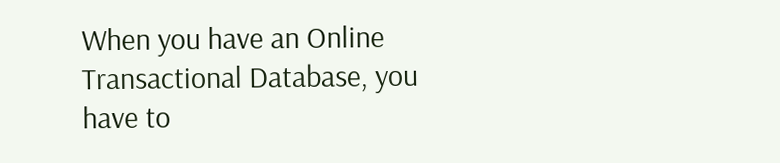When you have an Online Transactional Database, you have to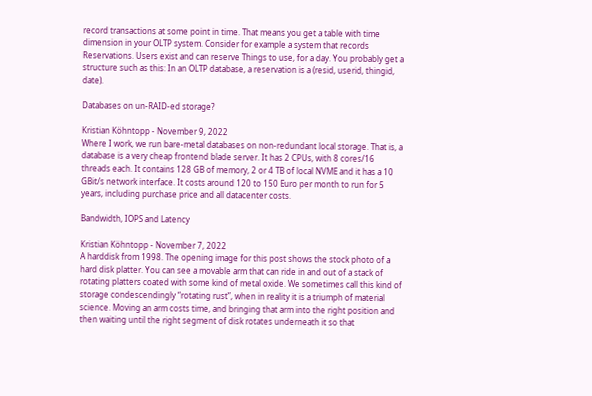record transactions at some point in time. That means you get a table with time dimension in your OLTP system. Consider for example a system that records Reservations. Users exist and can reserve Things to use, for a day. You probably get a structure such as this: In an OLTP database, a reservation is a (resid, userid, thingid, date).

Databases on un-RAID-ed storage?

Kristian Köhntopp - November 9, 2022
Where I work, we run bare-metal databases on non-redundant local storage. That is, a database is a very cheap frontend blade server. It has 2 CPUs, with 8 cores/16 threads each. It contains 128 GB of memory, 2 or 4 TB of local NVME and it has a 10 GBit/s network interface. It costs around 120 to 150 Euro per month to run for 5 years, including purchase price and all datacenter costs.

Bandwidth, IOPS and Latency

Kristian Köhntopp - November 7, 2022
A harddisk from 1998. The opening image for this post shows the stock photo of a hard disk platter. You can see a movable arm that can ride in and out of a stack of rotating platters coated with some kind of metal oxide. We sometimes call this kind of storage condescendingly “rotating rust”, when in reality it is a triumph of material science. Moving an arm costs time, and bringing that arm into the right position and then waiting until the right segment of disk rotates underneath it so that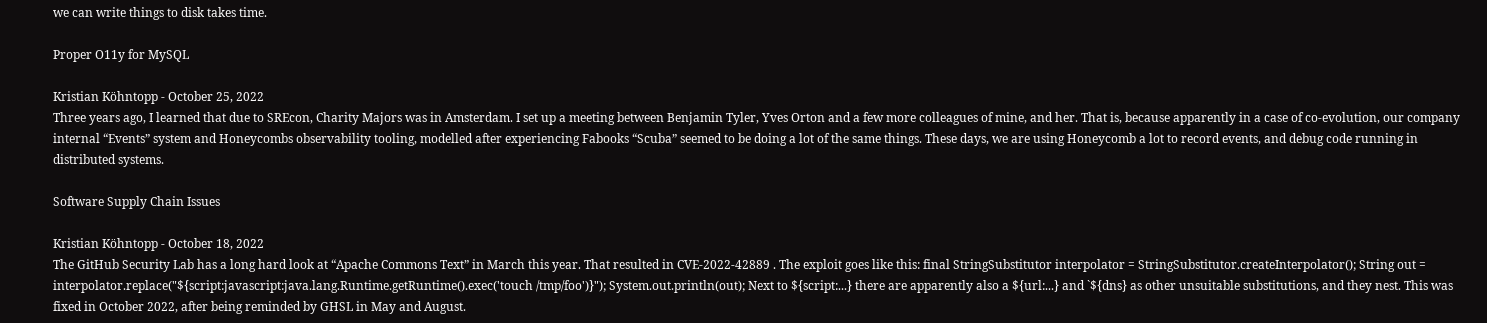we can write things to disk takes time.

Proper O11y for MySQL

Kristian Köhntopp - October 25, 2022
Three years ago, I learned that due to SREcon, Charity Majors was in Amsterdam. I set up a meeting between Benjamin Tyler, Yves Orton and a few more colleagues of mine, and her. That is, because apparently in a case of co-evolution, our company internal “Events” system and Honeycombs observability tooling, modelled after experiencing Fabooks “Scuba” seemed to be doing a lot of the same things. These days, we are using Honeycomb a lot to record events, and debug code running in distributed systems.

Software Supply Chain Issues

Kristian Köhntopp - October 18, 2022
The GitHub Security Lab has a long hard look at “Apache Commons Text” in March this year. That resulted in CVE-2022-42889 . The exploit goes like this: final StringSubstitutor interpolator = StringSubstitutor.createInterpolator(); String out = interpolator.replace("${script:javascript:java.lang.Runtime.getRuntime().exec('touch /tmp/foo')}"); System.out.println(out); Next to ${script:...} there are apparently also a ${url:...} and `${dns} as other unsuitable substitutions, and they nest. This was fixed in October 2022, after being reminded by GHSL in May and August.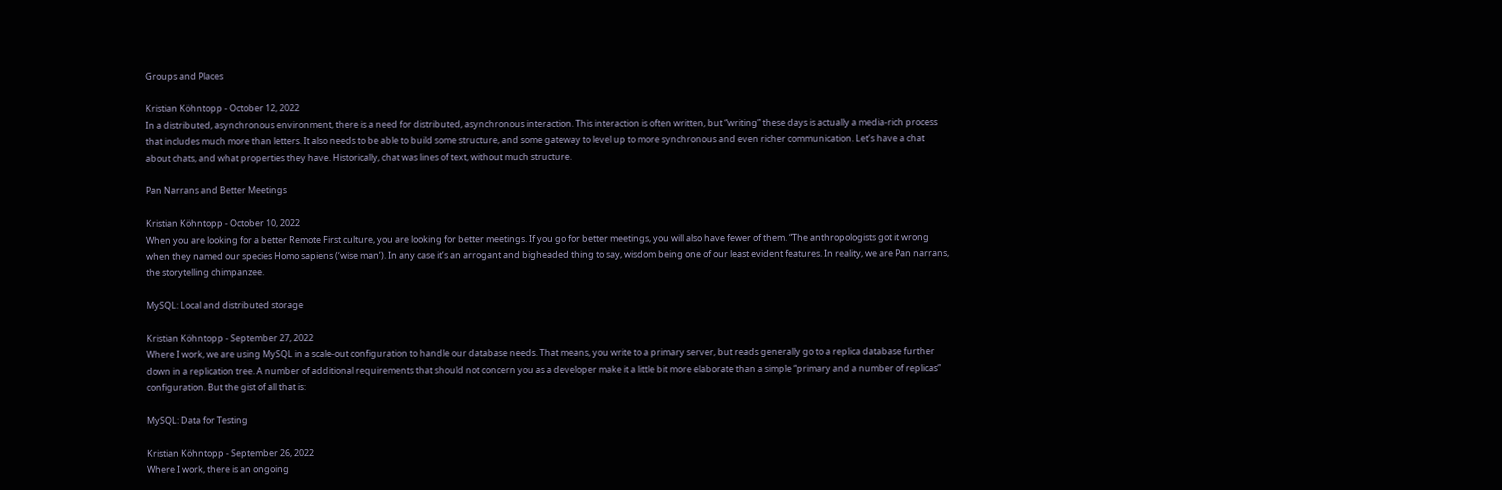Groups and Places

Kristian Köhntopp - October 12, 2022
In a distributed, asynchronous environment, there is a need for distributed, asynchronous interaction. This interaction is often written, but “writing” these days is actually a media-rich process that includes much more than letters. It also needs to be able to build some structure, and some gateway to level up to more synchronous and even richer communication. Let’s have a chat about chats, and what properties they have. Historically, chat was lines of text, without much structure.

Pan Narrans and Better Meetings

Kristian Köhntopp - October 10, 2022
When you are looking for a better Remote First culture, you are looking for better meetings. If you go for better meetings, you will also have fewer of them. “The anthropologists got it wrong when they named our species Homo sapiens (‘wise man’). In any case it’s an arrogant and bigheaded thing to say, wisdom being one of our least evident features. In reality, we are Pan narrans, the storytelling chimpanzee.

MySQL: Local and distributed storage

Kristian Köhntopp - September 27, 2022
Where I work, we are using MySQL in a scale-out configuration to handle our database needs. That means, you write to a primary server, but reads generally go to a replica database further down in a replication tree. A number of additional requirements that should not concern you as a developer make it a little bit more elaborate than a simple “primary and a number of replicas” configuration. But the gist of all that is:

MySQL: Data for Testing

Kristian Köhntopp - September 26, 2022
Where I work, there is an ongoing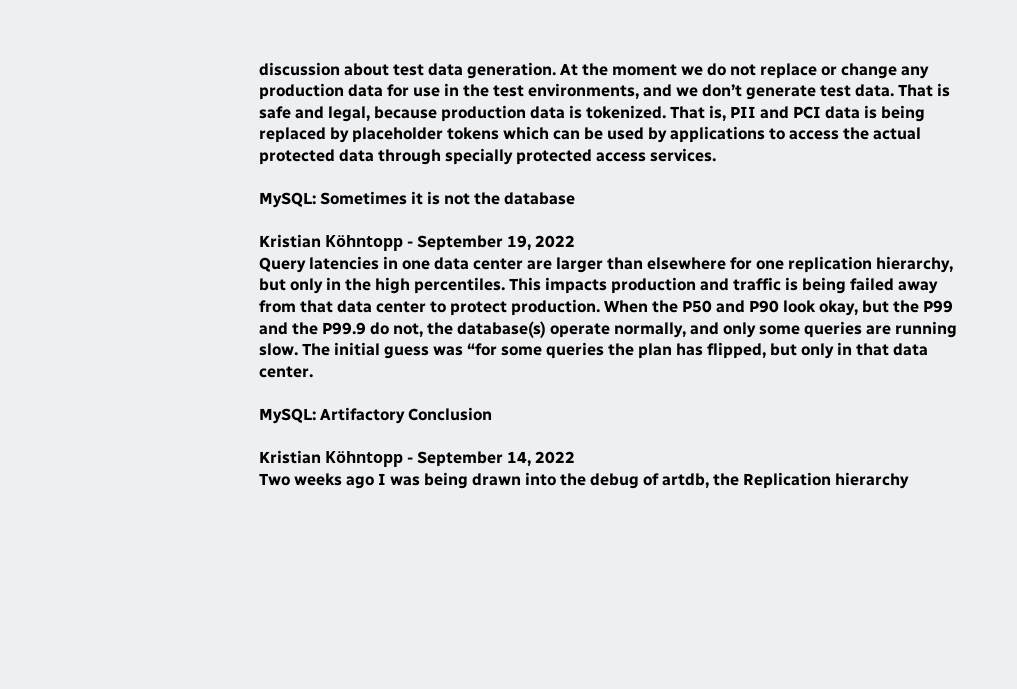discussion about test data generation. At the moment we do not replace or change any production data for use in the test environments, and we don’t generate test data. That is safe and legal, because production data is tokenized. That is, PII and PCI data is being replaced by placeholder tokens which can be used by applications to access the actual protected data through specially protected access services.

MySQL: Sometimes it is not the database

Kristian Köhntopp - September 19, 2022
Query latencies in one data center are larger than elsewhere for one replication hierarchy, but only in the high percentiles. This impacts production and traffic is being failed away from that data center to protect production. When the P50 and P90 look okay, but the P99 and the P99.9 do not, the database(s) operate normally, and only some queries are running slow. The initial guess was “for some queries the plan has flipped, but only in that data center.

MySQL: Artifactory Conclusion

Kristian Köhntopp - September 14, 2022
Two weeks ago I was being drawn into the debug of artdb, the Replication hierarchy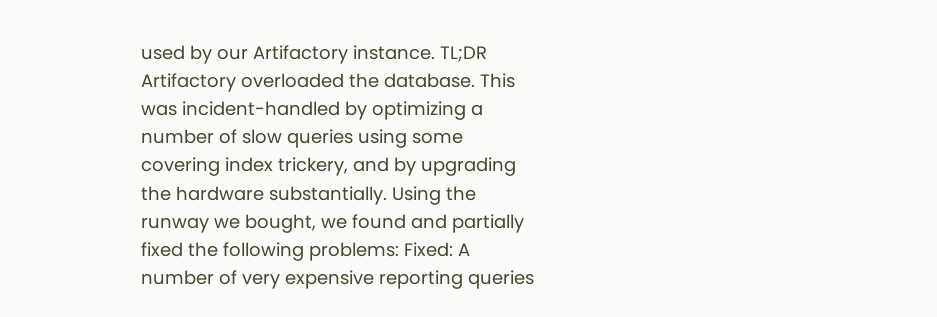used by our Artifactory instance. TL;DR Artifactory overloaded the database. This was incident-handled by optimizing a number of slow queries using some covering index trickery, and by upgrading the hardware substantially. Using the runway we bought, we found and partially fixed the following problems: Fixed: A number of very expensive reporting queries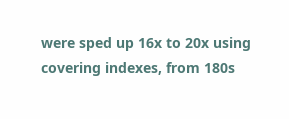were sped up 16x to 20x using covering indexes, from 180s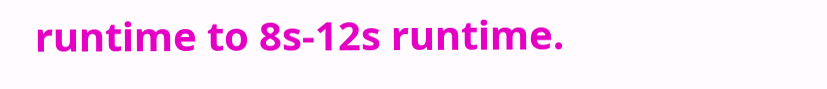runtime to 8s-12s runtime.